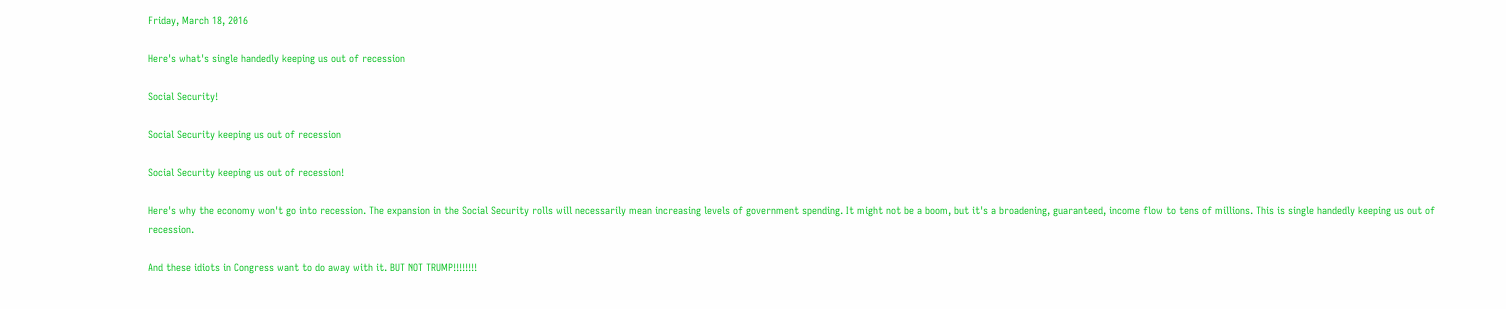Friday, March 18, 2016

Here's what's single handedly keeping us out of recession

Social Security!

Social Security keeping us out of recession

Social Security keeping us out of recession!

Here's why the economy won't go into recession. The expansion in the Social Security rolls will necessarily mean increasing levels of government spending. It might not be a boom, but it's a broadening, guaranteed, income flow to tens of millions. This is single handedly keeping us out of recession.

And these idiots in Congress want to do away with it. BUT NOT TRUMP!!!!!!!!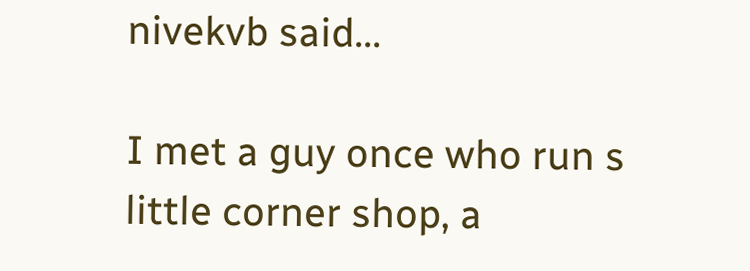nivekvb said...

I met a guy once who run s little corner shop, a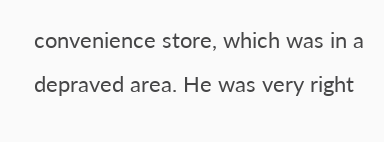convenience store, which was in a depraved area. He was very right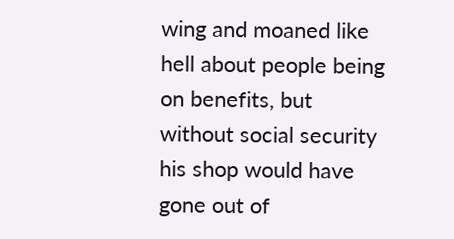wing and moaned like hell about people being on benefits, but without social security his shop would have gone out of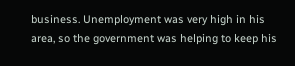business. Unemployment was very high in his area, so the government was helping to keep his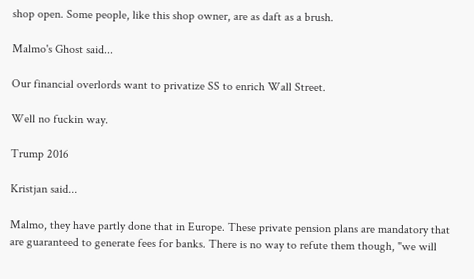shop open. Some people, like this shop owner, are as daft as a brush.

Malmo's Ghost said...

Our financial overlords want to privatize SS to enrich Wall Street.

Well no fuckin way.

Trump 2016

Kristjan said...

Malmo, they have partly done that in Europe. These private pension plans are mandatory that are guaranteed to generate fees for banks. There is no way to refute them though, "we will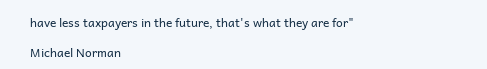have less taxpayers in the future, that's what they are for"

Michael Norman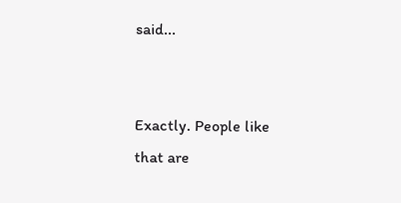said...


Exactly. People like that are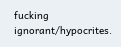fucking ignorant/hypocrites.